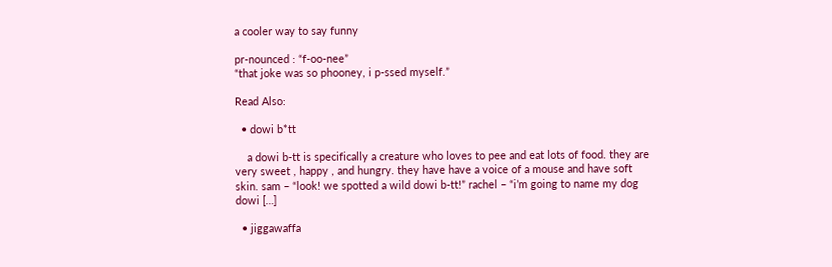a cooler way to say funny

pr-nounced : “f-oo-nee”
“that joke was so phooney, i p-ssed myself.”

Read Also:

  • dowi b*tt

    a dowi b-tt is specifically a creature who loves to pee and eat lots of food. they are very sweet , happy , and hungry. they have have a voice of a mouse and have soft skin. sam – “look! we spotted a wild dowi b-tt!” rachel – “i’m going to name my dog dowi […]

  • jiggawaffa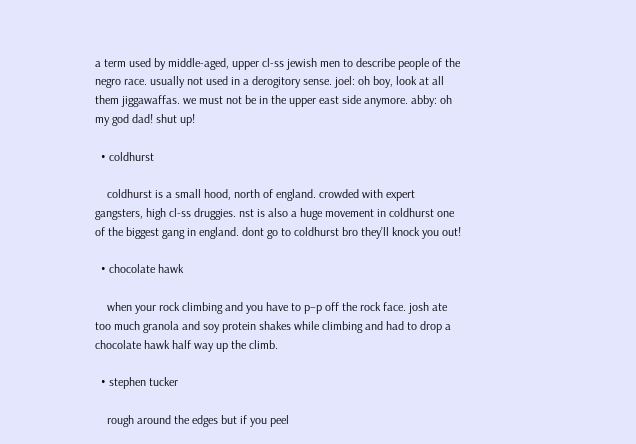a term used by middle-aged, upper cl-ss jewish men to describe people of the negro race. usually not used in a derogitory sense. joel: oh boy, look at all them jiggawaffas. we must not be in the upper east side anymore. abby: oh my god dad! shut up!

  • coldhurst

    coldhurst is a small hood, north of england. crowded with expert gangsters, high cl-ss druggies. nst is also a huge movement in coldhurst one of the biggest gang in england. dont go to coldhurst bro they’ll knock you out!

  • chocolate hawk

    when your rock climbing and you have to p–p off the rock face. josh ate too much granola and soy protein shakes while climbing and had to drop a chocolate hawk half way up the climb.

  • stephen tucker

    rough around the edges but if you peel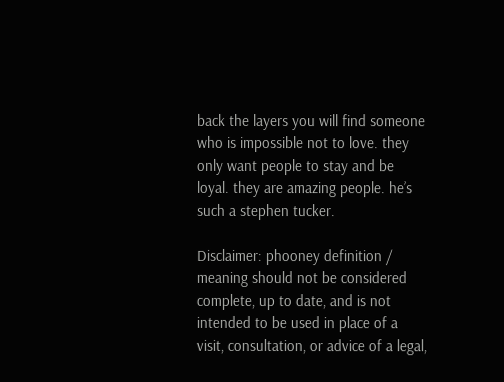back the layers you will find someone who is impossible not to love. they only want people to stay and be loyal. they are amazing people. he’s such a stephen tucker.

Disclaimer: phooney definition / meaning should not be considered complete, up to date, and is not intended to be used in place of a visit, consultation, or advice of a legal,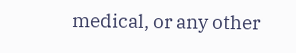medical, or any other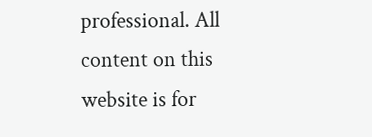professional. All content on this website is for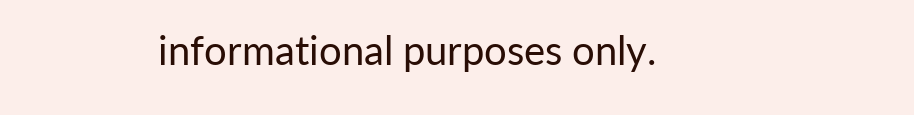informational purposes only.